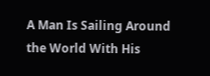A Man Is Sailing Around the World With His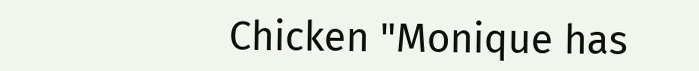Chicken "Monique has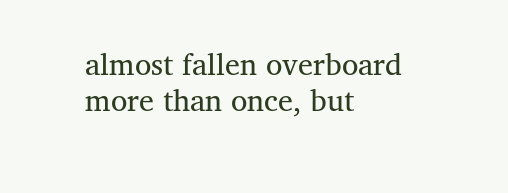almost fallen overboard more than once, but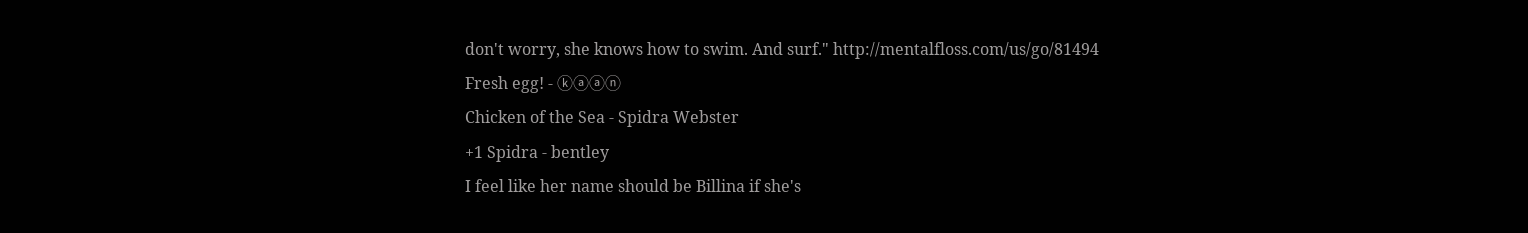don't worry, she knows how to swim. And surf." http://mentalfloss.com/us/go/81494
Fresh egg! - ⓚⓐⓐⓝ
Chicken of the Sea - Spidra Webster
+1 Spidra - bentley
I feel like her name should be Billina if she's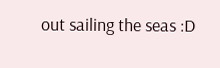out sailing the seas :D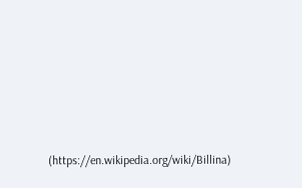(https://en.wikipedia.org/wiki/Billina)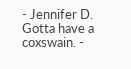- Jennifer D.
Gotta have a coxswain. -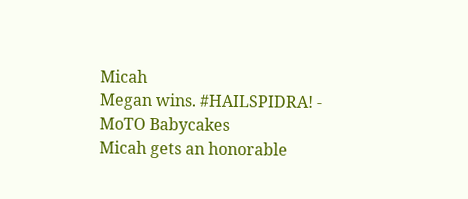Micah
Megan wins. #HAILSPIDRA! - MoTO Babycakes
Micah gets an honorable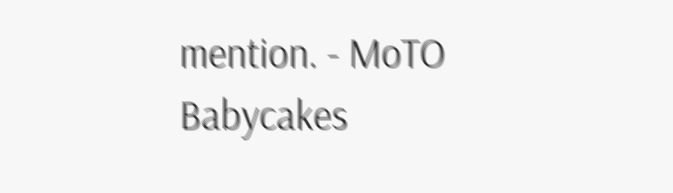mention. - MoTO Babycakes